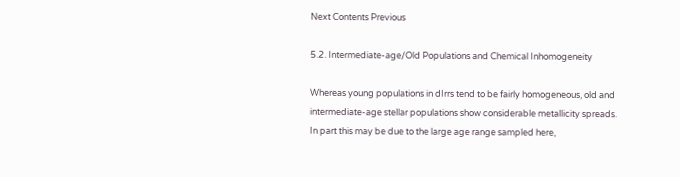Next Contents Previous

5.2. Intermediate-age/Old Populations and Chemical Inhomogeneity

Whereas young populations in dIrrs tend to be fairly homogeneous, old and intermediate-age stellar populations show considerable metallicity spreads. In part this may be due to the large age range sampled here,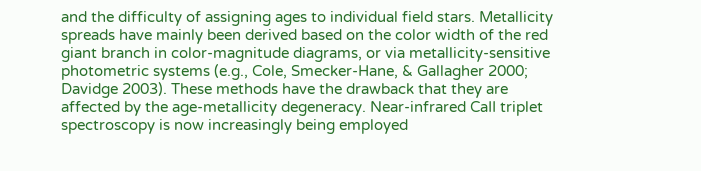and the difficulty of assigning ages to individual field stars. Metallicity spreads have mainly been derived based on the color width of the red giant branch in color-magnitude diagrams, or via metallicity-sensitive photometric systems (e.g., Cole, Smecker-Hane, & Gallagher 2000; Davidge 2003). These methods have the drawback that they are affected by the age-metallicity degeneracy. Near-infrared CaII triplet spectroscopy is now increasingly being employed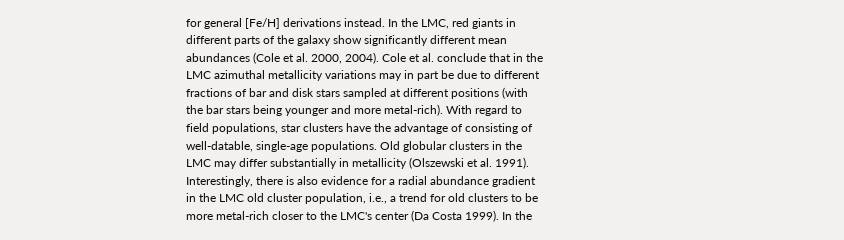for general [Fe/H] derivations instead. In the LMC, red giants in different parts of the galaxy show significantly different mean abundances (Cole et al. 2000, 2004). Cole et al. conclude that in the LMC azimuthal metallicity variations may in part be due to different fractions of bar and disk stars sampled at different positions (with the bar stars being younger and more metal-rich). With regard to field populations, star clusters have the advantage of consisting of well-datable, single-age populations. Old globular clusters in the LMC may differ substantially in metallicity (Olszewski et al. 1991). Interestingly, there is also evidence for a radial abundance gradient in the LMC old cluster population, i.e., a trend for old clusters to be more metal-rich closer to the LMC's center (Da Costa 1999). In the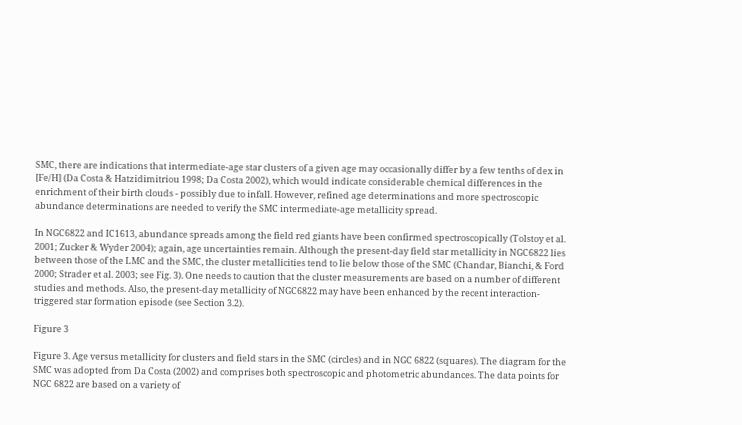SMC, there are indications that intermediate-age star clusters of a given age may occasionally differ by a few tenths of dex in [Fe/H] (Da Costa & Hatzidimitriou 1998; Da Costa 2002), which would indicate considerable chemical differences in the enrichment of their birth clouds - possibly due to infall. However, refined age determinations and more spectroscopic abundance determinations are needed to verify the SMC intermediate-age metallicity spread.

In NGC6822 and IC1613, abundance spreads among the field red giants have been confirmed spectroscopically (Tolstoy et al. 2001; Zucker & Wyder 2004); again, age uncertainties remain. Although the present-day field star metallicity in NGC6822 lies between those of the LMC and the SMC, the cluster metallicities tend to lie below those of the SMC (Chandar, Bianchi, & Ford 2000; Strader et al. 2003; see Fig. 3). One needs to caution that the cluster measurements are based on a number of different studies and methods. Also, the present-day metallicity of NGC6822 may have been enhanced by the recent interaction-triggered star formation episode (see Section 3.2).

Figure 3

Figure 3. Age versus metallicity for clusters and field stars in the SMC (circles) and in NGC 6822 (squares). The diagram for the SMC was adopted from Da Costa (2002) and comprises both spectroscopic and photometric abundances. The data points for NGC 6822 are based on a variety of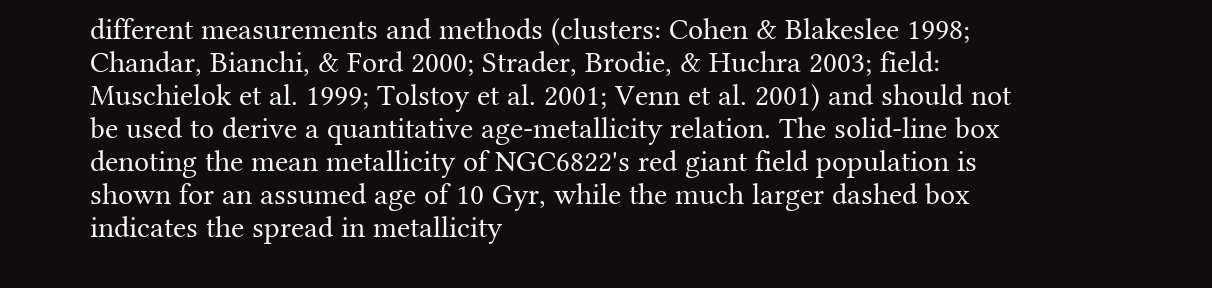different measurements and methods (clusters: Cohen & Blakeslee 1998; Chandar, Bianchi, & Ford 2000; Strader, Brodie, & Huchra 2003; field: Muschielok et al. 1999; Tolstoy et al. 2001; Venn et al. 2001) and should not be used to derive a quantitative age-metallicity relation. The solid-line box denoting the mean metallicity of NGC6822's red giant field population is shown for an assumed age of 10 Gyr, while the much larger dashed box indicates the spread in metallicity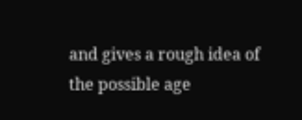and gives a rough idea of the possible age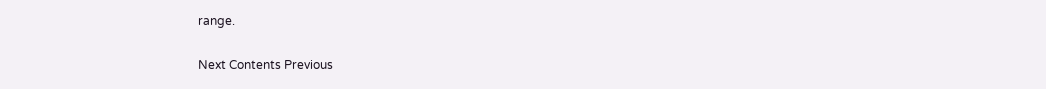range.

Next Contents Previous